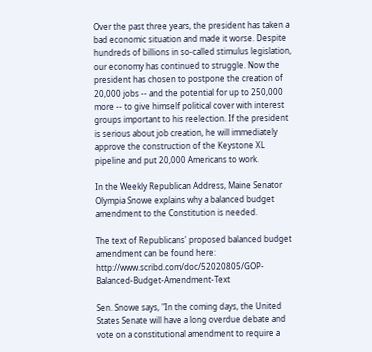Over the past three years, the president has taken a bad economic situation and made it worse. Despite hundreds of billions in so-called stimulus legislation, our economy has continued to struggle. Now the president has chosen to postpone the creation of 20,000 jobs -- and the potential for up to 250,000 more -- to give himself political cover with interest groups important to his reelection. If the president is serious about job creation, he will immediately approve the construction of the Keystone XL pipeline and put 20,000 Americans to work.

In the Weekly Republican Address, Maine Senator Olympia Snowe explains why a balanced budget amendment to the Constitution is needed.

The text of Republicans' proposed balanced budget amendment can be found here: http://www.scribd.com/doc/52020805/GOP-Balanced-Budget-Amendment-Text

Sen. Snowe says, "In the coming days, the United States Senate will have a long overdue debate and vote on a constitutional amendment to require a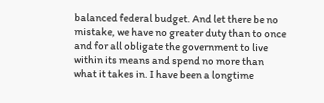balanced federal budget. And let there be no mistake, we have no greater duty than to once and for all obligate the government to live within its means and spend no more than what it takes in. I have been a longtime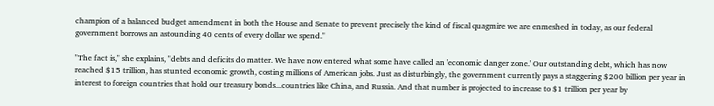champion of a balanced budget amendment in both the House and Senate to prevent precisely the kind of fiscal quagmire we are enmeshed in today, as our federal government borrows an astounding 40 cents of every dollar we spend."

"The fact is," she explains, "debts and deficits do matter. We have now entered what some have called an 'economic danger zone.' Our outstanding debt, which has now reached $15 trillion, has stunted economic growth, costing millions of American jobs. Just as disturbingly, the government currently pays a staggering $200 billion per year in interest to foreign countries that hold our treasury bonds...countries like China, and Russia. And that number is projected to increase to $1 trillion per year by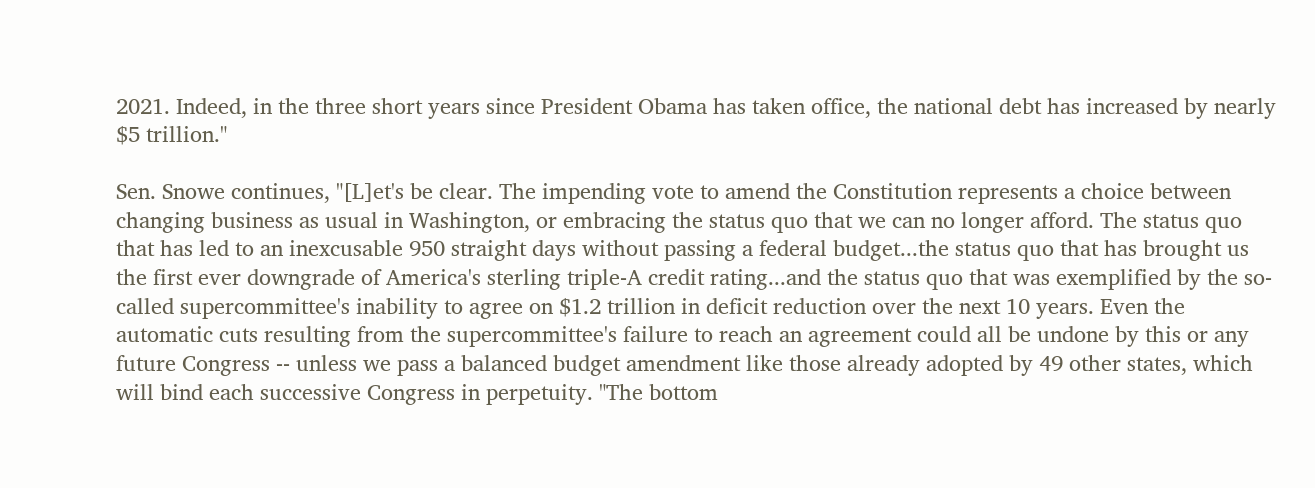2021. Indeed, in the three short years since President Obama has taken office, the national debt has increased by nearly $5 trillion."

Sen. Snowe continues, "[L]et's be clear. The impending vote to amend the Constitution represents a choice between changing business as usual in Washington, or embracing the status quo that we can no longer afford. The status quo that has led to an inexcusable 950 straight days without passing a federal budget...the status quo that has brought us the first ever downgrade of America's sterling triple-A credit rating...and the status quo that was exemplified by the so-called supercommittee's inability to agree on $1.2 trillion in deficit reduction over the next 10 years. Even the automatic cuts resulting from the supercommittee's failure to reach an agreement could all be undone by this or any future Congress -- unless we pass a balanced budget amendment like those already adopted by 49 other states, which will bind each successive Congress in perpetuity. "The bottom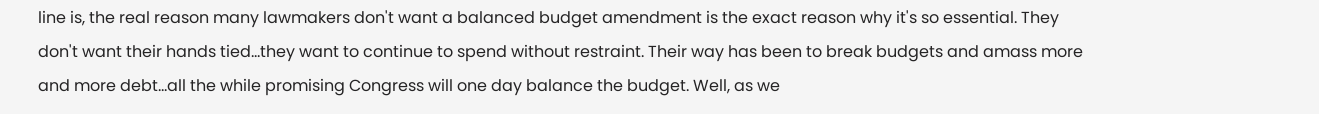line is, the real reason many lawmakers don't want a balanced budget amendment is the exact reason why it's so essential. They don't want their hands tied...they want to continue to spend without restraint. Their way has been to break budgets and amass more and more debt...all the while promising Congress will one day balance the budget. Well, as we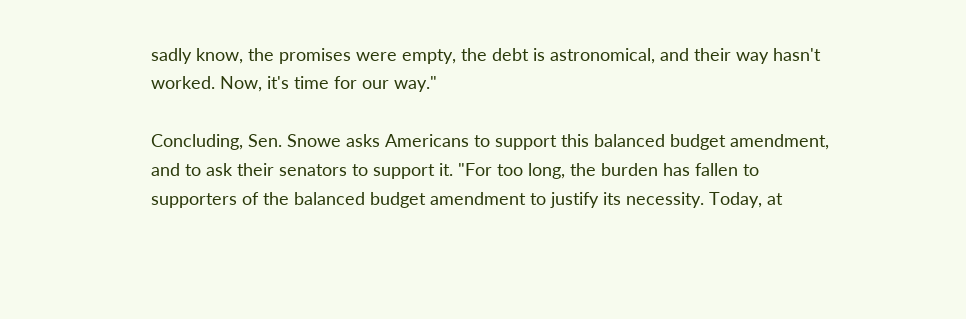sadly know, the promises were empty, the debt is astronomical, and their way hasn't worked. Now, it's time for our way."

Concluding, Sen. Snowe asks Americans to support this balanced budget amendment, and to ask their senators to support it. "For too long, the burden has fallen to supporters of the balanced budget amendment to justify its necessity. Today, at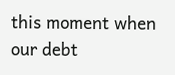this moment when our debt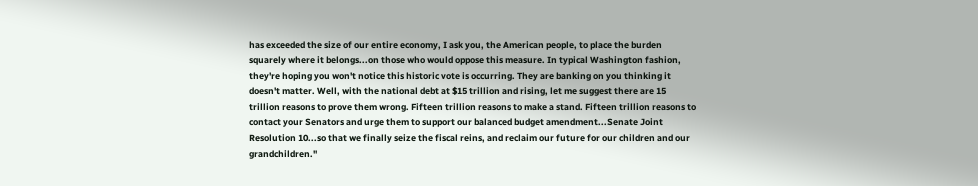has exceeded the size of our entire economy, I ask you, the American people, to place the burden squarely where it belongs...on those who would oppose this measure. In typical Washington fashion, they're hoping you won't notice this historic vote is occurring. They are banking on you thinking it doesn't matter. Well, with the national debt at $15 trillion and rising, let me suggest there are 15 trillion reasons to prove them wrong. Fifteen trillion reasons to make a stand. Fifteen trillion reasons to contact your Senators and urge them to support our balanced budget amendment...Senate Joint Resolution 10...so that we finally seize the fiscal reins, and reclaim our future for our children and our grandchildren."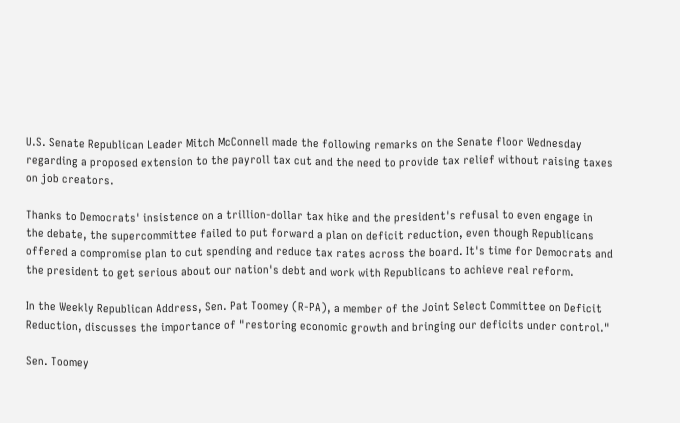U.S. Senate Republican Leader Mitch McConnell made the following remarks on the Senate floor Wednesday regarding a proposed extension to the payroll tax cut and the need to provide tax relief without raising taxes on job creators.

Thanks to Democrats' insistence on a trillion-dollar tax hike and the president's refusal to even engage in the debate, the supercommittee failed to put forward a plan on deficit reduction, even though Republicans offered a compromise plan to cut spending and reduce tax rates across the board. It's time for Democrats and the president to get serious about our nation's debt and work with Republicans to achieve real reform.

In the Weekly Republican Address, Sen. Pat Toomey (R-PA), a member of the Joint Select Committee on Deficit Reduction, discusses the importance of "restoring economic growth and bringing our deficits under control."

Sen. Toomey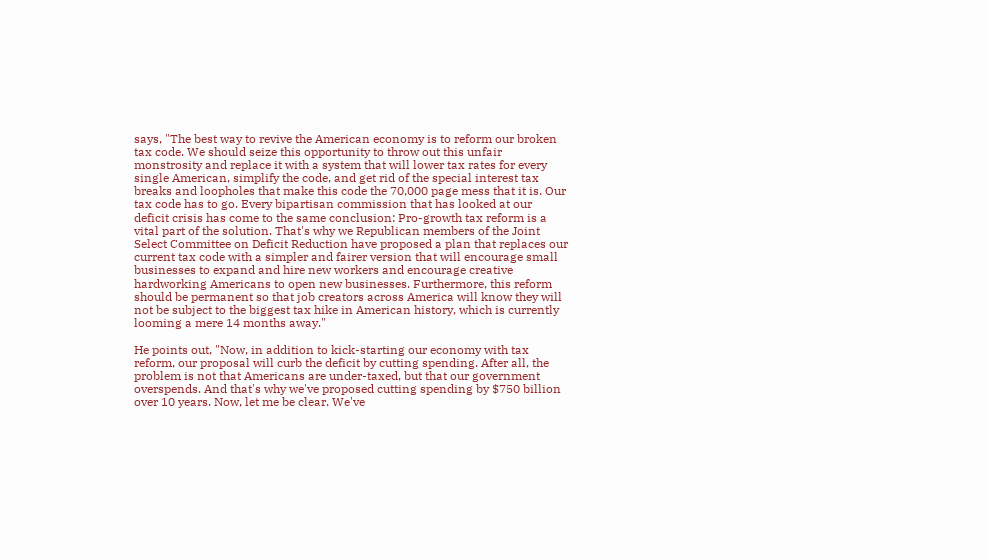says, "The best way to revive the American economy is to reform our broken tax code. We should seize this opportunity to throw out this unfair monstrosity and replace it with a system that will lower tax rates for every single American, simplify the code, and get rid of the special interest tax breaks and loopholes that make this code the 70,000 page mess that it is. Our tax code has to go. Every bipartisan commission that has looked at our deficit crisis has come to the same conclusion: Pro-growth tax reform is a vital part of the solution. That's why we Republican members of the Joint Select Committee on Deficit Reduction have proposed a plan that replaces our current tax code with a simpler and fairer version that will encourage small businesses to expand and hire new workers and encourage creative hardworking Americans to open new businesses. Furthermore, this reform should be permanent so that job creators across America will know they will not be subject to the biggest tax hike in American history, which is currently looming a mere 14 months away."

He points out, "Now, in addition to kick-starting our economy with tax reform, our proposal will curb the deficit by cutting spending. After all, the problem is not that Americans are under-taxed, but that our government overspends. And that's why we've proposed cutting spending by $750 billion over 10 years. Now, let me be clear. We've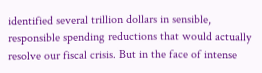identified several trillion dollars in sensible, responsible spending reductions that would actually resolve our fiscal crisis. But in the face of intense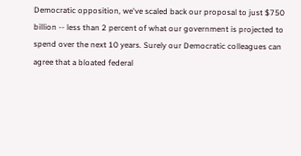Democratic opposition, we've scaled back our proposal to just $750 billion -- less than 2 percent of what our government is projected to spend over the next 10 years. Surely our Democratic colleagues can agree that a bloated federal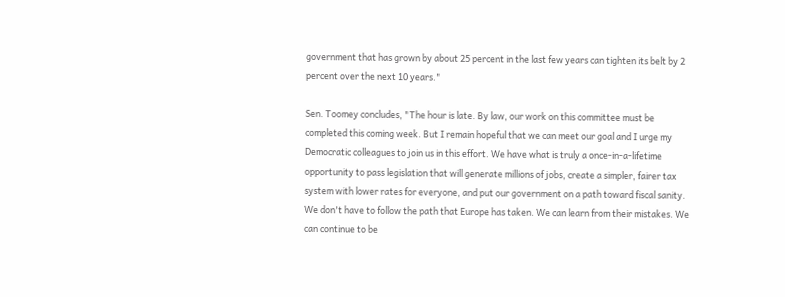government that has grown by about 25 percent in the last few years can tighten its belt by 2 percent over the next 10 years."

Sen. Toomey concludes, "The hour is late. By law, our work on this committee must be completed this coming week. But I remain hopeful that we can meet our goal and I urge my Democratic colleagues to join us in this effort. We have what is truly a once-in-a-lifetime opportunity to pass legislation that will generate millions of jobs, create a simpler, fairer tax system with lower rates for everyone, and put our government on a path toward fiscal sanity. We don't have to follow the path that Europe has taken. We can learn from their mistakes. We can continue to be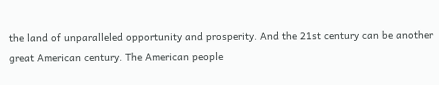the land of unparalleled opportunity and prosperity. And the 21st century can be another great American century. The American people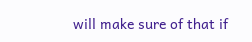will make sure of that if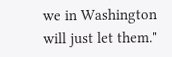we in Washington will just let them."